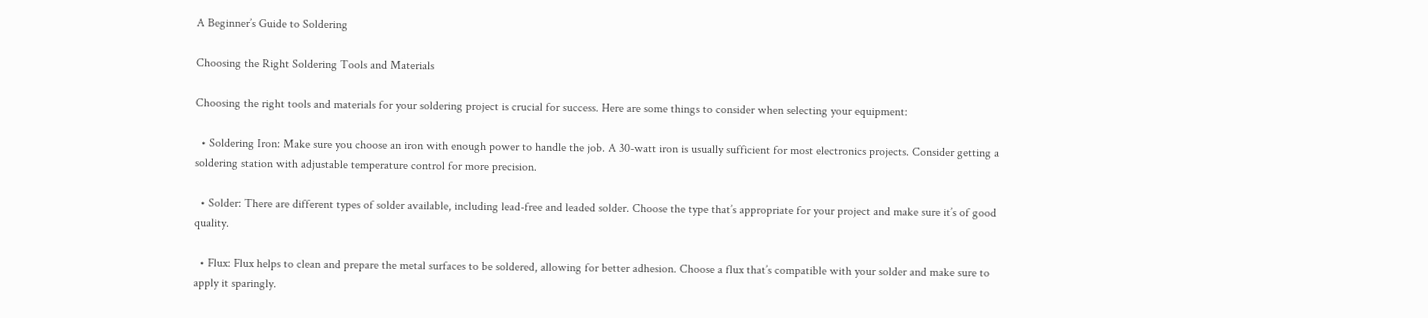A Beginner’s Guide to Soldering

Choosing the Right Soldering Tools and Materials

Choosing the right tools and materials for your soldering project is crucial for success. Here are some things to consider when selecting your equipment:

  • Soldering Iron: Make sure you choose an iron with enough power to handle the job. A 30-watt iron is usually sufficient for most electronics projects. Consider getting a soldering station with adjustable temperature control for more precision.

  • Solder: There are different types of solder available, including lead-free and leaded solder. Choose the type that’s appropriate for your project and make sure it’s of good quality.

  • Flux: Flux helps to clean and prepare the metal surfaces to be soldered, allowing for better adhesion. Choose a flux that’s compatible with your solder and make sure to apply it sparingly.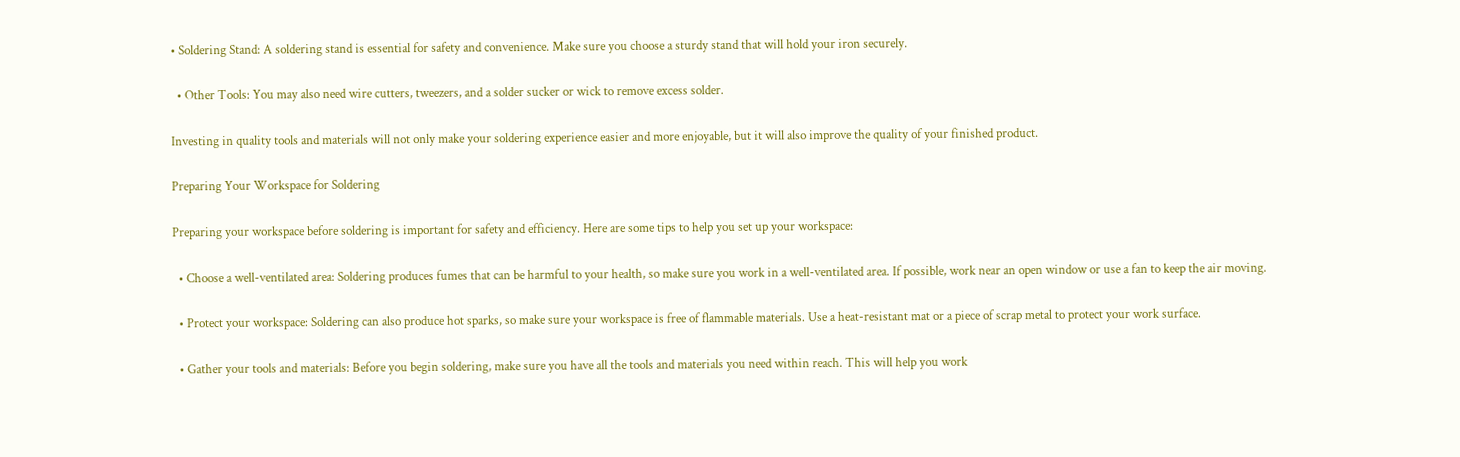• Soldering Stand: A soldering stand is essential for safety and convenience. Make sure you choose a sturdy stand that will hold your iron securely.

  • Other Tools: You may also need wire cutters, tweezers, and a solder sucker or wick to remove excess solder.

Investing in quality tools and materials will not only make your soldering experience easier and more enjoyable, but it will also improve the quality of your finished product.

Preparing Your Workspace for Soldering

Preparing your workspace before soldering is important for safety and efficiency. Here are some tips to help you set up your workspace:

  • Choose a well-ventilated area: Soldering produces fumes that can be harmful to your health, so make sure you work in a well-ventilated area. If possible, work near an open window or use a fan to keep the air moving.

  • Protect your workspace: Soldering can also produce hot sparks, so make sure your workspace is free of flammable materials. Use a heat-resistant mat or a piece of scrap metal to protect your work surface.

  • Gather your tools and materials: Before you begin soldering, make sure you have all the tools and materials you need within reach. This will help you work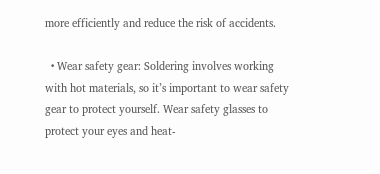more efficiently and reduce the risk of accidents.

  • Wear safety gear: Soldering involves working with hot materials, so it’s important to wear safety gear to protect yourself. Wear safety glasses to protect your eyes and heat-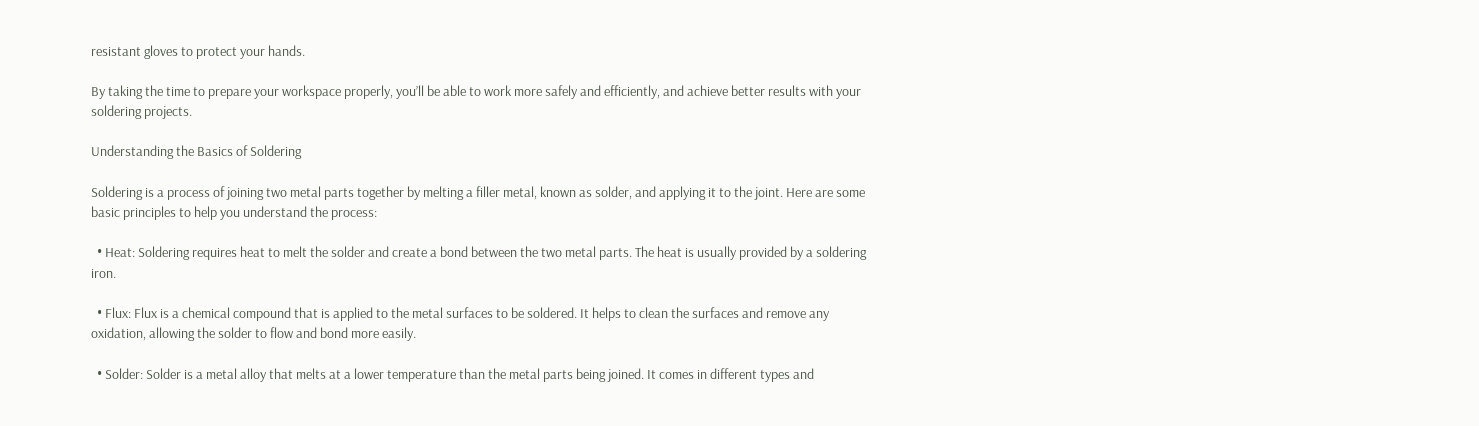resistant gloves to protect your hands.

By taking the time to prepare your workspace properly, you’ll be able to work more safely and efficiently, and achieve better results with your soldering projects.

Understanding the Basics of Soldering

Soldering is a process of joining two metal parts together by melting a filler metal, known as solder, and applying it to the joint. Here are some basic principles to help you understand the process:

  • Heat: Soldering requires heat to melt the solder and create a bond between the two metal parts. The heat is usually provided by a soldering iron.

  • Flux: Flux is a chemical compound that is applied to the metal surfaces to be soldered. It helps to clean the surfaces and remove any oxidation, allowing the solder to flow and bond more easily.

  • Solder: Solder is a metal alloy that melts at a lower temperature than the metal parts being joined. It comes in different types and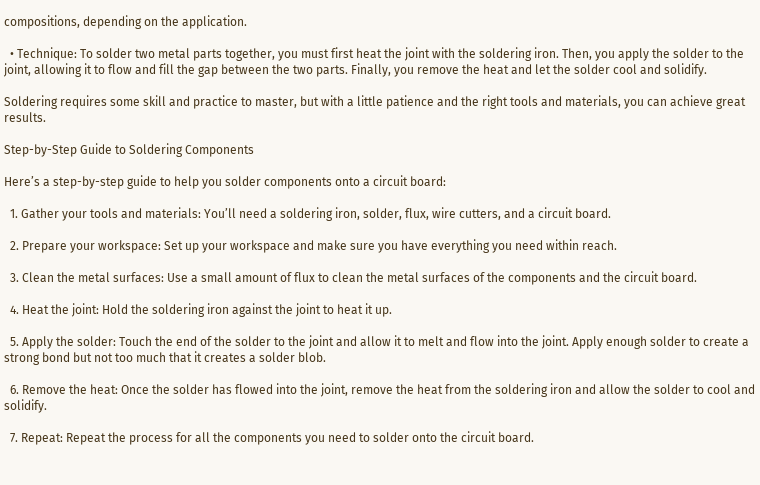compositions, depending on the application.

  • Technique: To solder two metal parts together, you must first heat the joint with the soldering iron. Then, you apply the solder to the joint, allowing it to flow and fill the gap between the two parts. Finally, you remove the heat and let the solder cool and solidify.

Soldering requires some skill and practice to master, but with a little patience and the right tools and materials, you can achieve great results.

Step-by-Step Guide to Soldering Components

Here’s a step-by-step guide to help you solder components onto a circuit board:

  1. Gather your tools and materials: You’ll need a soldering iron, solder, flux, wire cutters, and a circuit board.

  2. Prepare your workspace: Set up your workspace and make sure you have everything you need within reach.

  3. Clean the metal surfaces: Use a small amount of flux to clean the metal surfaces of the components and the circuit board.

  4. Heat the joint: Hold the soldering iron against the joint to heat it up.

  5. Apply the solder: Touch the end of the solder to the joint and allow it to melt and flow into the joint. Apply enough solder to create a strong bond but not too much that it creates a solder blob.

  6. Remove the heat: Once the solder has flowed into the joint, remove the heat from the soldering iron and allow the solder to cool and solidify.

  7. Repeat: Repeat the process for all the components you need to solder onto the circuit board.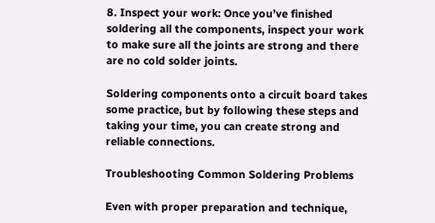8. Inspect your work: Once you’ve finished soldering all the components, inspect your work to make sure all the joints are strong and there are no cold solder joints.

Soldering components onto a circuit board takes some practice, but by following these steps and taking your time, you can create strong and reliable connections.

Troubleshooting Common Soldering Problems

Even with proper preparation and technique,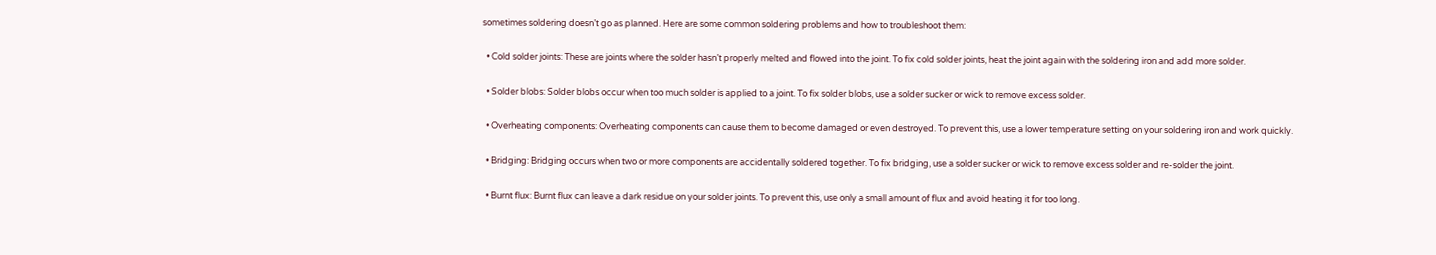sometimes soldering doesn’t go as planned. Here are some common soldering problems and how to troubleshoot them:

  • Cold solder joints: These are joints where the solder hasn’t properly melted and flowed into the joint. To fix cold solder joints, heat the joint again with the soldering iron and add more solder.

  • Solder blobs: Solder blobs occur when too much solder is applied to a joint. To fix solder blobs, use a solder sucker or wick to remove excess solder.

  • Overheating components: Overheating components can cause them to become damaged or even destroyed. To prevent this, use a lower temperature setting on your soldering iron and work quickly.

  • Bridging: Bridging occurs when two or more components are accidentally soldered together. To fix bridging, use a solder sucker or wick to remove excess solder and re-solder the joint.

  • Burnt flux: Burnt flux can leave a dark residue on your solder joints. To prevent this, use only a small amount of flux and avoid heating it for too long.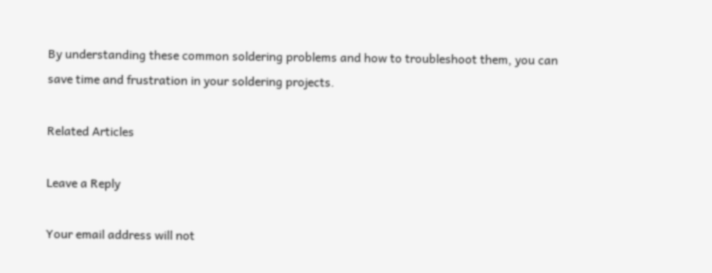By understanding these common soldering problems and how to troubleshoot them, you can save time and frustration in your soldering projects.

Related Articles

Leave a Reply

Your email address will not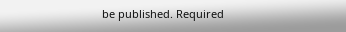be published. Required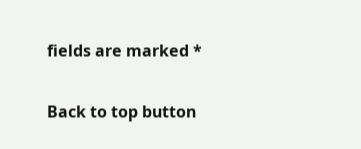fields are marked *

Back to top button